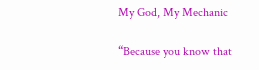My God, My Mechanic

“Because you know that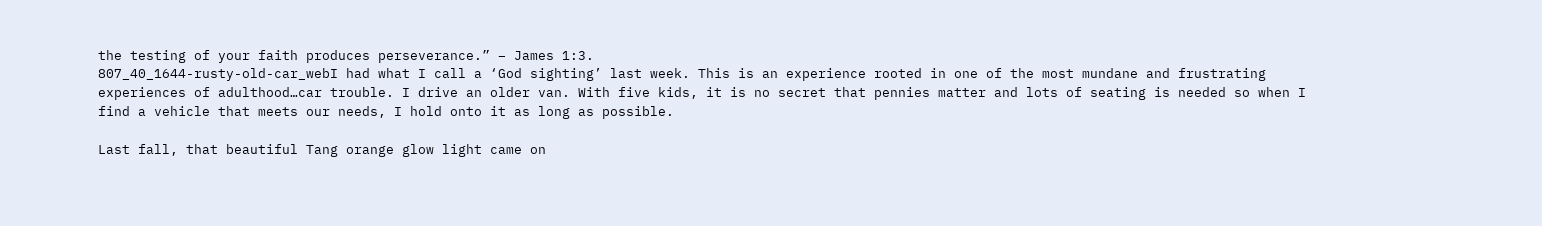the testing of your faith produces perseverance.” – James 1:3.
807_40_1644-rusty-old-car_webI had what I call a ‘God sighting’ last week. This is an experience rooted in one of the most mundane and frustrating experiences of adulthood…car trouble. I drive an older van. With five kids, it is no secret that pennies matter and lots of seating is needed so when I find a vehicle that meets our needs, I hold onto it as long as possible.

Last fall, that beautiful Tang orange glow light came on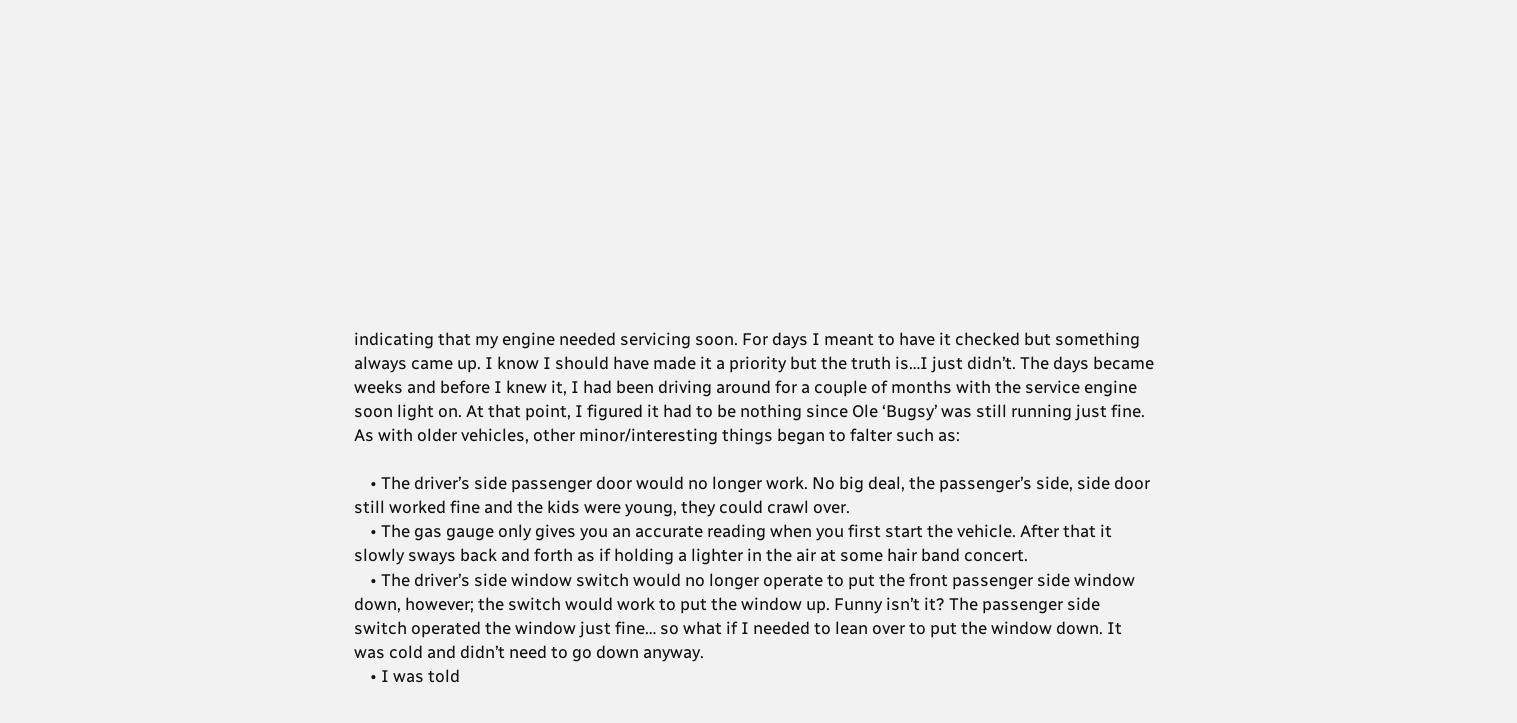indicating that my engine needed servicing soon. For days I meant to have it checked but something always came up. I know I should have made it a priority but the truth is…I just didn’t. The days became weeks and before I knew it, I had been driving around for a couple of months with the service engine soon light on. At that point, I figured it had to be nothing since Ole ‘Bugsy’ was still running just fine. As with older vehicles, other minor/interesting things began to falter such as:

    • The driver’s side passenger door would no longer work. No big deal, the passenger’s side, side door still worked fine and the kids were young, they could crawl over.
    • The gas gauge only gives you an accurate reading when you first start the vehicle. After that it slowly sways back and forth as if holding a lighter in the air at some hair band concert.
    • The driver’s side window switch would no longer operate to put the front passenger side window down, however; the switch would work to put the window up. Funny isn’t it? The passenger side switch operated the window just fine… so what if I needed to lean over to put the window down. It was cold and didn’t need to go down anyway.
    • I was told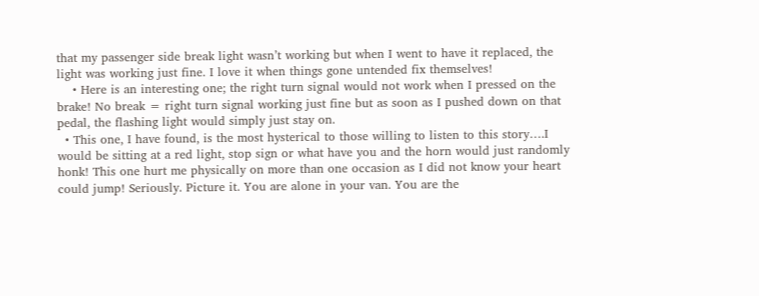that my passenger side break light wasn’t working but when I went to have it replaced, the light was working just fine. I love it when things gone untended fix themselves!
    • Here is an interesting one; the right turn signal would not work when I pressed on the brake! No break = right turn signal working just fine but as soon as I pushed down on that pedal, the flashing light would simply just stay on.
  • This one, I have found, is the most hysterical to those willing to listen to this story….I would be sitting at a red light, stop sign or what have you and the horn would just randomly honk! This one hurt me physically on more than one occasion as I did not know your heart could jump! Seriously. Picture it. You are alone in your van. You are the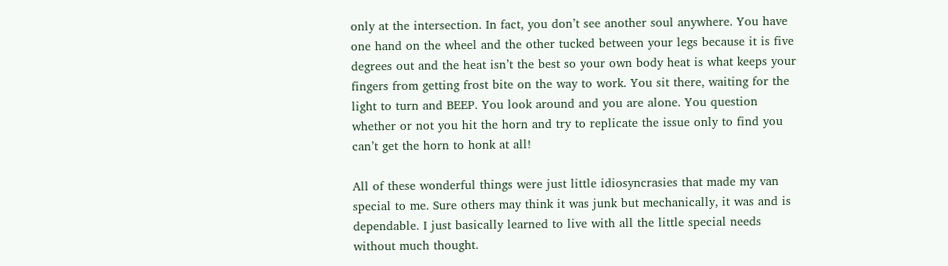only at the intersection. In fact, you don’t see another soul anywhere. You have one hand on the wheel and the other tucked between your legs because it is five degrees out and the heat isn’t the best so your own body heat is what keeps your fingers from getting frost bite on the way to work. You sit there, waiting for the light to turn and BEEP. You look around and you are alone. You question whether or not you hit the horn and try to replicate the issue only to find you can’t get the horn to honk at all!

All of these wonderful things were just little idiosyncrasies that made my van special to me. Sure others may think it was junk but mechanically, it was and is dependable. I just basically learned to live with all the little special needs without much thought.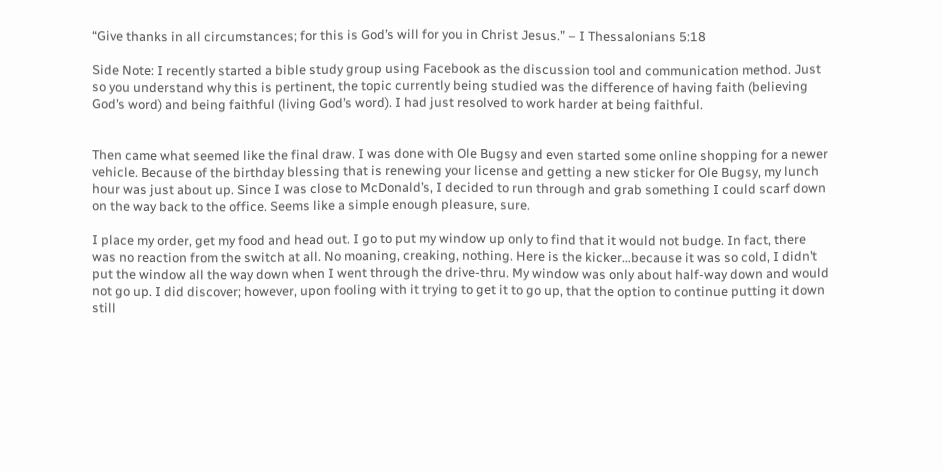“Give thanks in all circumstances; for this is God’s will for you in Christ Jesus.” – I Thessalonians 5:18

Side Note: I recently started a bible study group using Facebook as the discussion tool and communication method. Just so you understand why this is pertinent, the topic currently being studied was the difference of having faith (believing God’s word) and being faithful (living God’s word). I had just resolved to work harder at being faithful.


Then came what seemed like the final draw. I was done with Ole Bugsy and even started some online shopping for a newer vehicle. Because of the birthday blessing that is renewing your license and getting a new sticker for Ole Bugsy, my lunch hour was just about up. Since I was close to McDonald’s, I decided to run through and grab something I could scarf down on the way back to the office. Seems like a simple enough pleasure, sure.

I place my order, get my food and head out. I go to put my window up only to find that it would not budge. In fact, there was no reaction from the switch at all. No moaning, creaking, nothing. Here is the kicker…because it was so cold, I didn’t put the window all the way down when I went through the drive-thru. My window was only about half-way down and would not go up. I did discover; however, upon fooling with it trying to get it to go up, that the option to continue putting it down still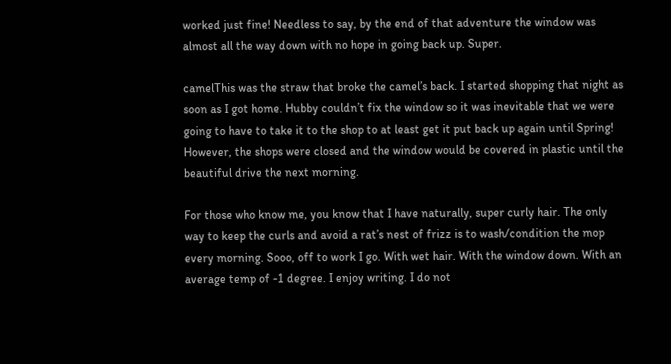worked just fine! Needless to say, by the end of that adventure the window was almost all the way down with no hope in going back up. Super.

camelThis was the straw that broke the camel’s back. I started shopping that night as soon as I got home. Hubby couldn’t fix the window so it was inevitable that we were going to have to take it to the shop to at least get it put back up again until Spring! However, the shops were closed and the window would be covered in plastic until the beautiful drive the next morning.

For those who know me, you know that I have naturally, super curly hair. The only way to keep the curls and avoid a rat’s nest of frizz is to wash/condition the mop every morning. Sooo, off to work I go. With wet hair. With the window down. With an average temp of -1 degree. I enjoy writing. I do not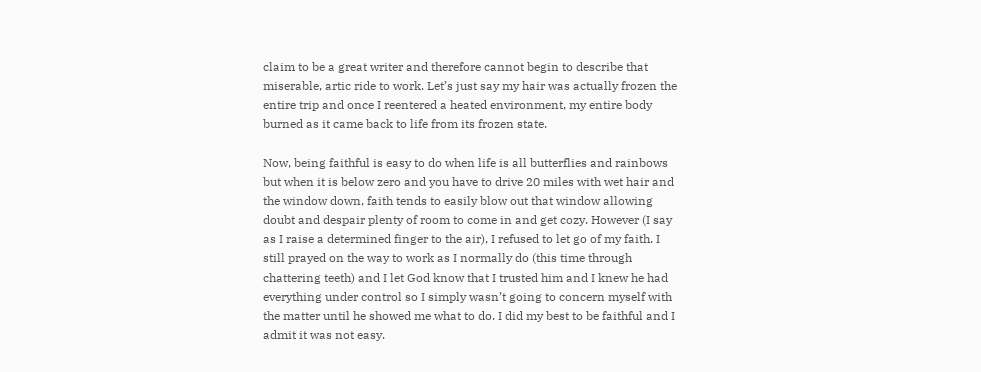claim to be a great writer and therefore cannot begin to describe that miserable, artic ride to work. Let’s just say my hair was actually frozen the entire trip and once I reentered a heated environment, my entire body burned as it came back to life from its frozen state.

Now, being faithful is easy to do when life is all butterflies and rainbows but when it is below zero and you have to drive 20 miles with wet hair and the window down, faith tends to easily blow out that window allowing doubt and despair plenty of room to come in and get cozy. However (I say as I raise a determined finger to the air), I refused to let go of my faith. I still prayed on the way to work as I normally do (this time through chattering teeth) and I let God know that I trusted him and I knew he had everything under control so I simply wasn’t going to concern myself with the matter until he showed me what to do. I did my best to be faithful and I admit it was not easy.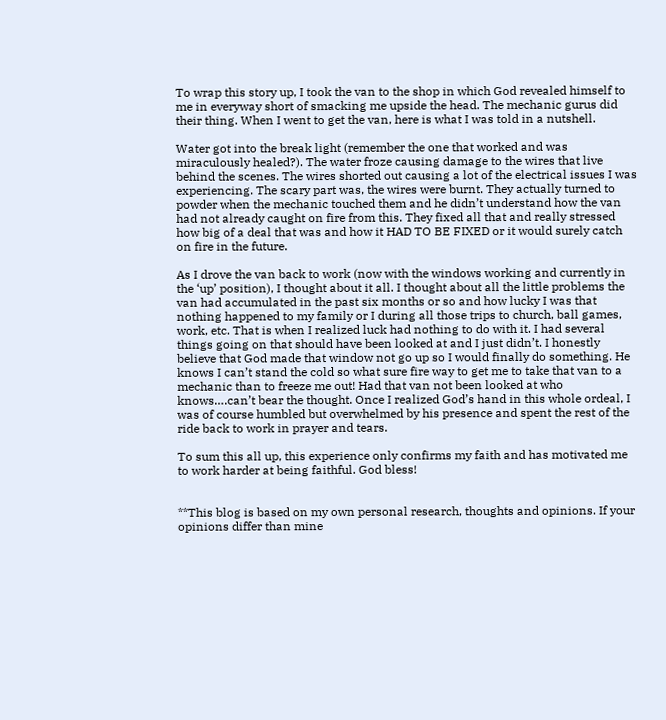To wrap this story up, I took the van to the shop in which God revealed himself to me in everyway short of smacking me upside the head. The mechanic gurus did their thing. When I went to get the van, here is what I was told in a nutshell.

Water got into the break light (remember the one that worked and was miraculously healed?). The water froze causing damage to the wires that live behind the scenes. The wires shorted out causing a lot of the electrical issues I was experiencing. The scary part was, the wires were burnt. They actually turned to powder when the mechanic touched them and he didn’t understand how the van had not already caught on fire from this. They fixed all that and really stressed how big of a deal that was and how it HAD TO BE FIXED or it would surely catch on fire in the future.

As I drove the van back to work (now with the windows working and currently in the ‘up’ position), I thought about it all. I thought about all the little problems the van had accumulated in the past six months or so and how lucky I was that nothing happened to my family or I during all those trips to church, ball games, work, etc. That is when I realized luck had nothing to do with it. I had several things going on that should have been looked at and I just didn’t. I honestly believe that God made that window not go up so I would finally do something. He knows I can’t stand the cold so what sure fire way to get me to take that van to a mechanic than to freeze me out! Had that van not been looked at who knows….can’t bear the thought. Once I realized God’s hand in this whole ordeal, I was of course humbled but overwhelmed by his presence and spent the rest of the ride back to work in prayer and tears.

To sum this all up, this experience only confirms my faith and has motivated me to work harder at being faithful. God bless!


**This blog is based on my own personal research, thoughts and opinions. If your opinions differ than mine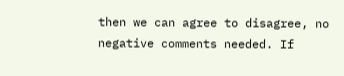then we can agree to disagree, no negative comments needed. If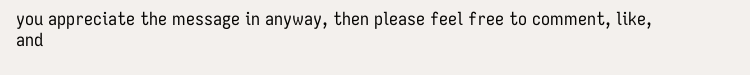you appreciate the message in anyway, then please feel free to comment, like, and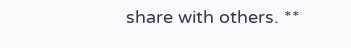share with others. **